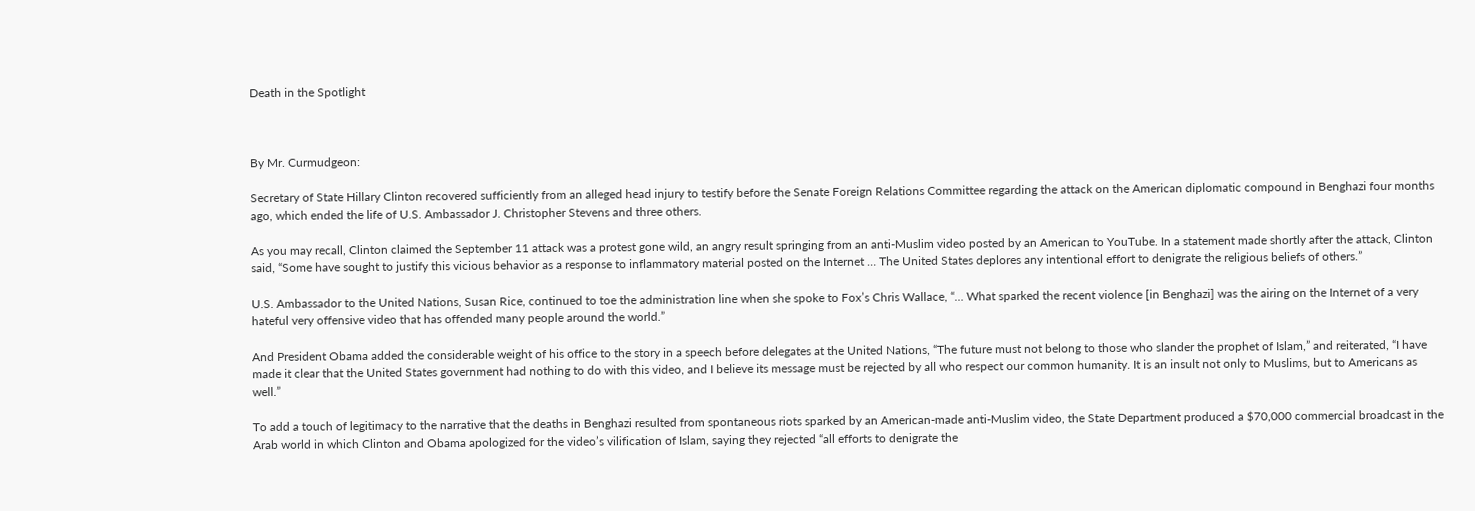Death in the Spotlight



By Mr. Curmudgeon:

Secretary of State Hillary Clinton recovered sufficiently from an alleged head injury to testify before the Senate Foreign Relations Committee regarding the attack on the American diplomatic compound in Benghazi four months ago, which ended the life of U.S. Ambassador J. Christopher Stevens and three others.

As you may recall, Clinton claimed the September 11 attack was a protest gone wild, an angry result springing from an anti-Muslim video posted by an American to YouTube. In a statement made shortly after the attack, Clinton said, “Some have sought to justify this vicious behavior as a response to inflammatory material posted on the Internet … The United States deplores any intentional effort to denigrate the religious beliefs of others.”

U.S. Ambassador to the United Nations, Susan Rice, continued to toe the administration line when she spoke to Fox’s Chris Wallace, “… What sparked the recent violence [in Benghazi] was the airing on the Internet of a very hateful very offensive video that has offended many people around the world.”

And President Obama added the considerable weight of his office to the story in a speech before delegates at the United Nations, “The future must not belong to those who slander the prophet of Islam,” and reiterated, “I have made it clear that the United States government had nothing to do with this video, and I believe its message must be rejected by all who respect our common humanity. It is an insult not only to Muslims, but to Americans as well.”

To add a touch of legitimacy to the narrative that the deaths in Benghazi resulted from spontaneous riots sparked by an American-made anti-Muslim video, the State Department produced a $70,000 commercial broadcast in the Arab world in which Clinton and Obama apologized for the video’s vilification of Islam, saying they rejected “all efforts to denigrate the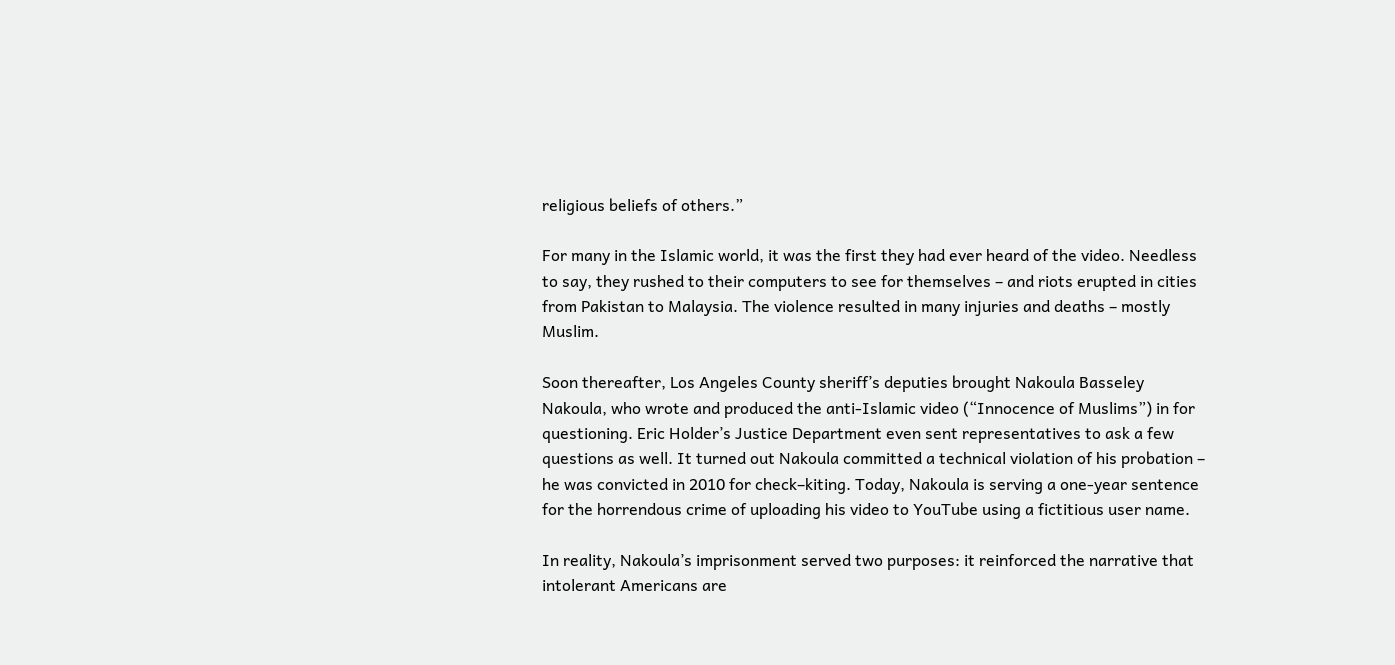religious beliefs of others.”

For many in the Islamic world, it was the first they had ever heard of the video. Needless to say, they rushed to their computers to see for themselves – and riots erupted in cities from Pakistan to Malaysia. The violence resulted in many injuries and deaths – mostly Muslim.

Soon thereafter, Los Angeles County sheriff’s deputies brought Nakoula Basseley Nakoula, who wrote and produced the anti-Islamic video (“Innocence of Muslims”) in for questioning. Eric Holder’s Justice Department even sent representatives to ask a few questions as well. It turned out Nakoula committed a technical violation of his probation – he was convicted in 2010 for check–kiting. Today, Nakoula is serving a one-year sentence for the horrendous crime of uploading his video to YouTube using a fictitious user name.

In reality, Nakoula’s imprisonment served two purposes: it reinforced the narrative that intolerant Americans are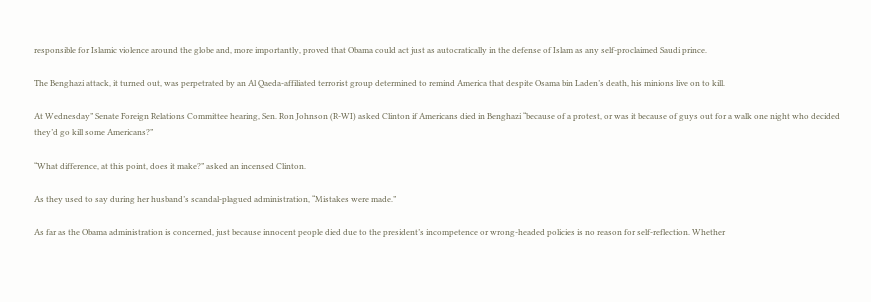responsible for Islamic violence around the globe and, more importantly, proved that Obama could act just as autocratically in the defense of Islam as any self-proclaimed Saudi prince.

The Benghazi attack, it turned out, was perpetrated by an Al Qaeda-affiliated terrorist group determined to remind America that despite Osama bin Laden’s death, his minions live on to kill.

At Wednesday” Senate Foreign Relations Committee hearing, Sen. Ron Johnson (R-WI) asked Clinton if Americans died in Benghazi “because of a protest, or was it because of guys out for a walk one night who decided they’d go kill some Americans?”

“What difference, at this point, does it make?” asked an incensed Clinton.

As they used to say during her husband’s scandal-plagued administration, “Mistakes were made.”

As far as the Obama administration is concerned, just because innocent people died due to the president’s incompetence or wrong-headed policies is no reason for self-reflection. Whether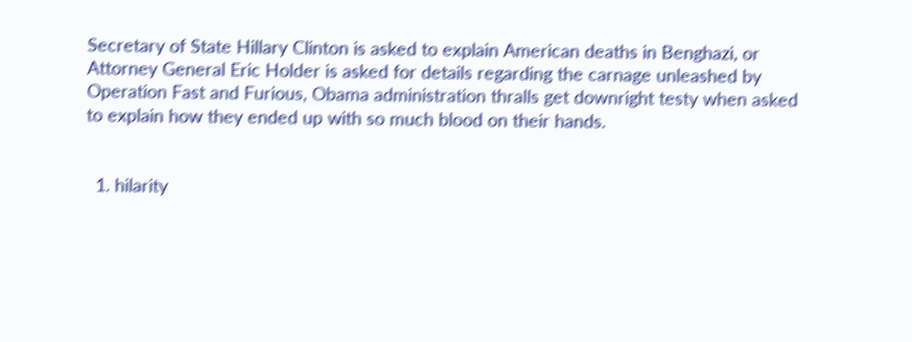Secretary of State Hillary Clinton is asked to explain American deaths in Benghazi, or Attorney General Eric Holder is asked for details regarding the carnage unleashed by Operation Fast and Furious, Obama administration thralls get downright testy when asked to explain how they ended up with so much blood on their hands.


  1. hilarity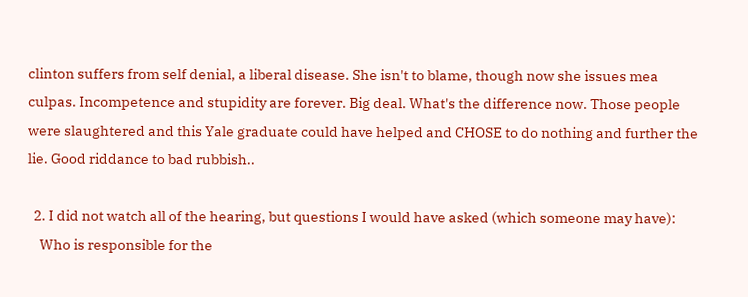clinton suffers from self denial, a liberal disease. She isn't to blame, though now she issues mea culpas. Incompetence and stupidity are forever. Big deal. What's the difference now. Those people were slaughtered and this Yale graduate could have helped and CHOSE to do nothing and further the lie. Good riddance to bad rubbish..

  2. I did not watch all of the hearing, but questions I would have asked (which someone may have):
    Who is responsible for the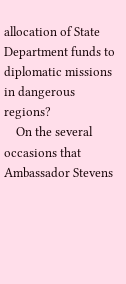allocation of State Department funds to diplomatic missions in dangerous regions?
    On the several occasions that Ambassador Stevens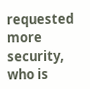requested more security, who is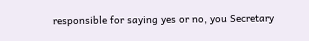responsible for saying yes or no, you Secretary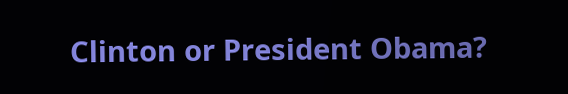Clinton or President Obama?